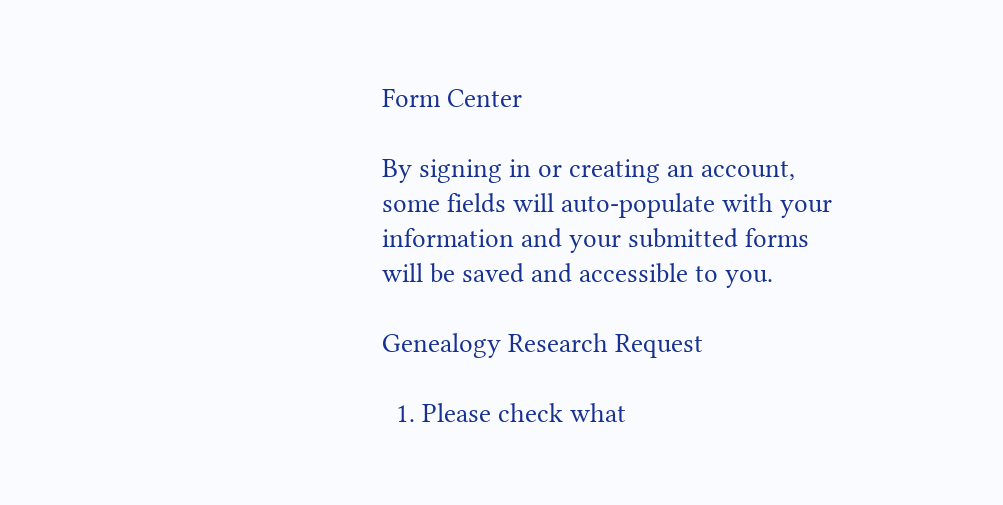Form Center

By signing in or creating an account, some fields will auto-populate with your information and your submitted forms will be saved and accessible to you.

Genealogy Research Request

  1. Please check what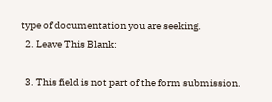type of documentation you are seeking.
  2. Leave This Blank:

  3. This field is not part of the form submission.